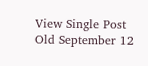View Single Post
Old September 12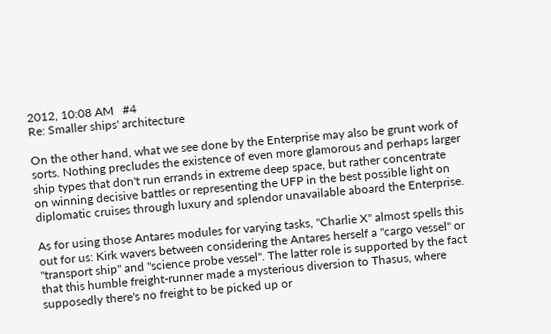2012, 10:08 AM   #4
Re: Smaller ships' architecture

On the other hand, what we see done by the Enterprise may also be grunt work of sorts. Nothing precludes the existence of even more glamorous and perhaps larger ship types that don't run errands in extreme deep space, but rather concentrate on winning decisive battles or representing the UFP in the best possible light on diplomatic cruises through luxury and splendor unavailable aboard the Enterprise.

As for using those Antares modules for varying tasks, "Charlie X" almost spells this out for us: Kirk wavers between considering the Antares herself a "cargo vessel" or "transport ship" and "science probe vessel". The latter role is supported by the fact that this humble freight-runner made a mysterious diversion to Thasus, where supposedly there's no freight to be picked up or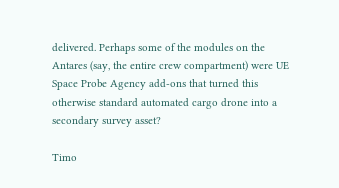delivered. Perhaps some of the modules on the Antares (say, the entire crew compartment) were UE Space Probe Agency add-ons that turned this otherwise standard automated cargo drone into a secondary survey asset?

Timo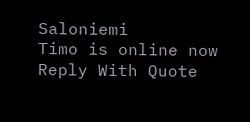Saloniemi
Timo is online now   Reply With Quote